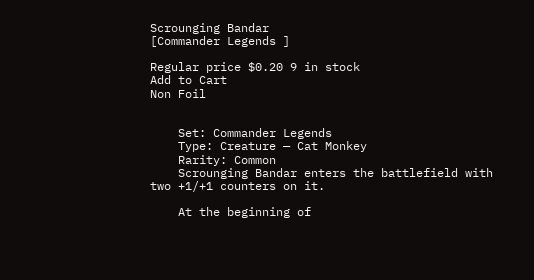Scrounging Bandar
[Commander Legends ]

Regular price $0.20 9 in stock
Add to Cart
Non Foil


    Set: Commander Legends
    Type: Creature — Cat Monkey
    Rarity: Common
    Scrounging Bandar enters the battlefield with two +1/+1 counters on it.

    At the beginning of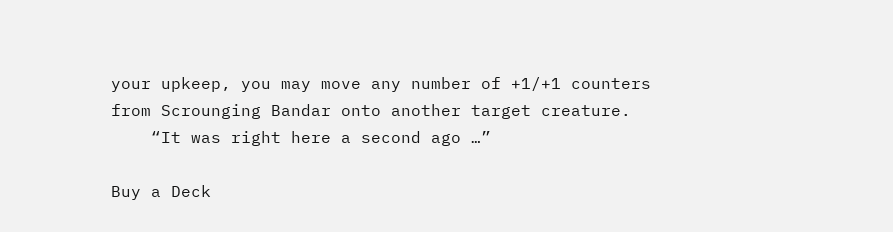your upkeep, you may move any number of +1/+1 counters from Scrounging Bandar onto another target creature.
    “It was right here a second ago …”

Buy a Deck